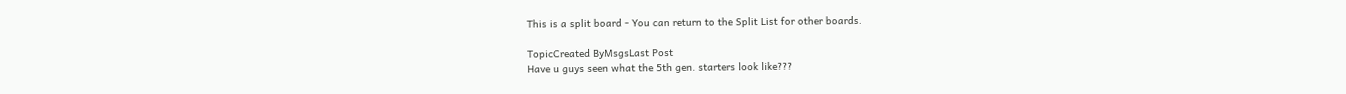This is a split board - You can return to the Split List for other boards.

TopicCreated ByMsgsLast Post
Have u guys seen what the 5th gen. starters look like???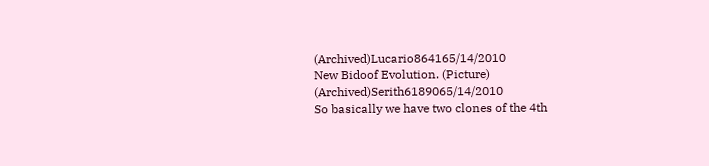(Archived)Lucario864165/14/2010
New Bidoof Evolution. (Picture) (Archived)Serith6189065/14/2010
So basically we have two clones of the 4th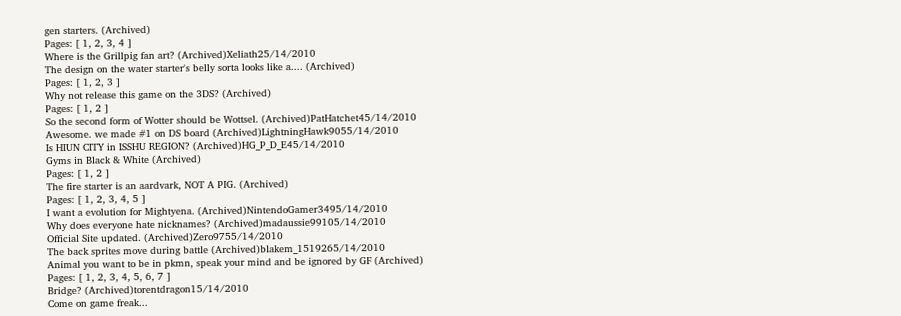gen starters. (Archived)
Pages: [ 1, 2, 3, 4 ]
Where is the Grillpig fan art? (Archived)Xeliath25/14/2010
The design on the water starter's belly sorta looks like a.... (Archived)
Pages: [ 1, 2, 3 ]
Why not release this game on the 3DS? (Archived)
Pages: [ 1, 2 ]
So the second form of Wotter should be Wottsel. (Archived)PatHatchet45/14/2010
Awesome. we made #1 on DS board (Archived)LightningHawk9055/14/2010
Is HIUN CITY in ISSHU REGION? (Archived)HG_P_D_E45/14/2010
Gyms in Black & White (Archived)
Pages: [ 1, 2 ]
The fire starter is an aardvark, NOT A PIG. (Archived)
Pages: [ 1, 2, 3, 4, 5 ]
I want a evolution for Mightyena. (Archived)NintendoGamer3495/14/2010
Why does everyone hate nicknames? (Archived)madaussie99105/14/2010
Official Site updated. (Archived)Zero9755/14/2010
The back sprites move during battle (Archived)blakem_1519265/14/2010
Animal you want to be in pkmn, speak your mind and be ignored by GF (Archived)
Pages: [ 1, 2, 3, 4, 5, 6, 7 ]
Bridge? (Archived)torentdragon15/14/2010
Come on game freak...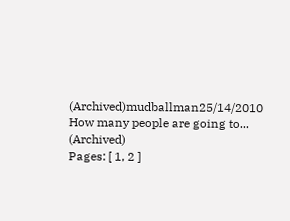(Archived)mudballman25/14/2010
How many people are going to... (Archived)
Pages: [ 1, 2 ]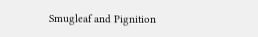Smugleaf and Pignition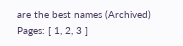are the best names (Archived)
Pages: [ 1, 2, 3 ]